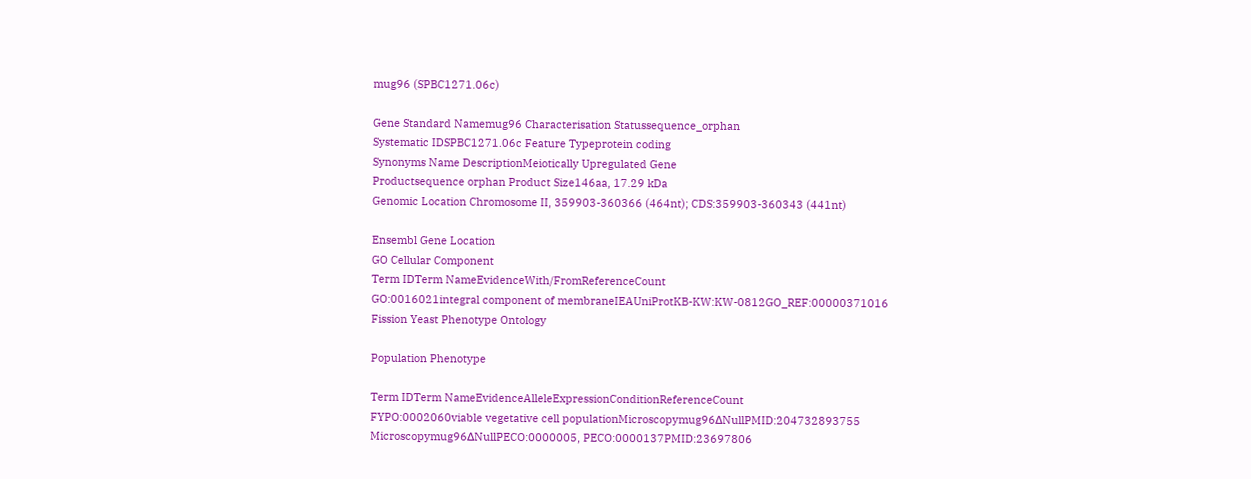mug96 (SPBC1271.06c)

Gene Standard Namemug96 Characterisation Statussequence_orphan
Systematic IDSPBC1271.06c Feature Typeprotein coding
Synonyms Name DescriptionMeiotically Upregulated Gene
Productsequence orphan Product Size146aa, 17.29 kDa
Genomic Location Chromosome II, 359903-360366 (464nt); CDS:359903-360343 (441nt)

Ensembl Gene Location
GO Cellular Component
Term IDTerm NameEvidenceWith/FromReferenceCount
GO:0016021integral component of membraneIEAUniProtKB-KW:KW-0812GO_REF:00000371016
Fission Yeast Phenotype Ontology

Population Phenotype

Term IDTerm NameEvidenceAlleleExpressionConditionReferenceCount
FYPO:0002060viable vegetative cell populationMicroscopymug96ΔNullPMID:204732893755
Microscopymug96ΔNullPECO:0000005, PECO:0000137PMID:23697806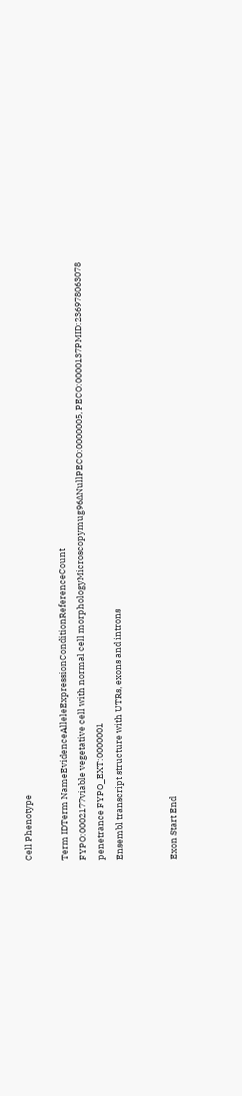Cell Phenotype

Term IDTerm NameEvidenceAlleleExpressionConditionReferenceCount
FYPO:0002177viable vegetative cell with normal cell morphologyMicroscopymug96ΔNullPECO:0000005, PECO:0000137PMID:236978063078
penetrance FYPO_EXT:0000001
Ensembl transcript structure with UTRs, exons and introns


Exon Start End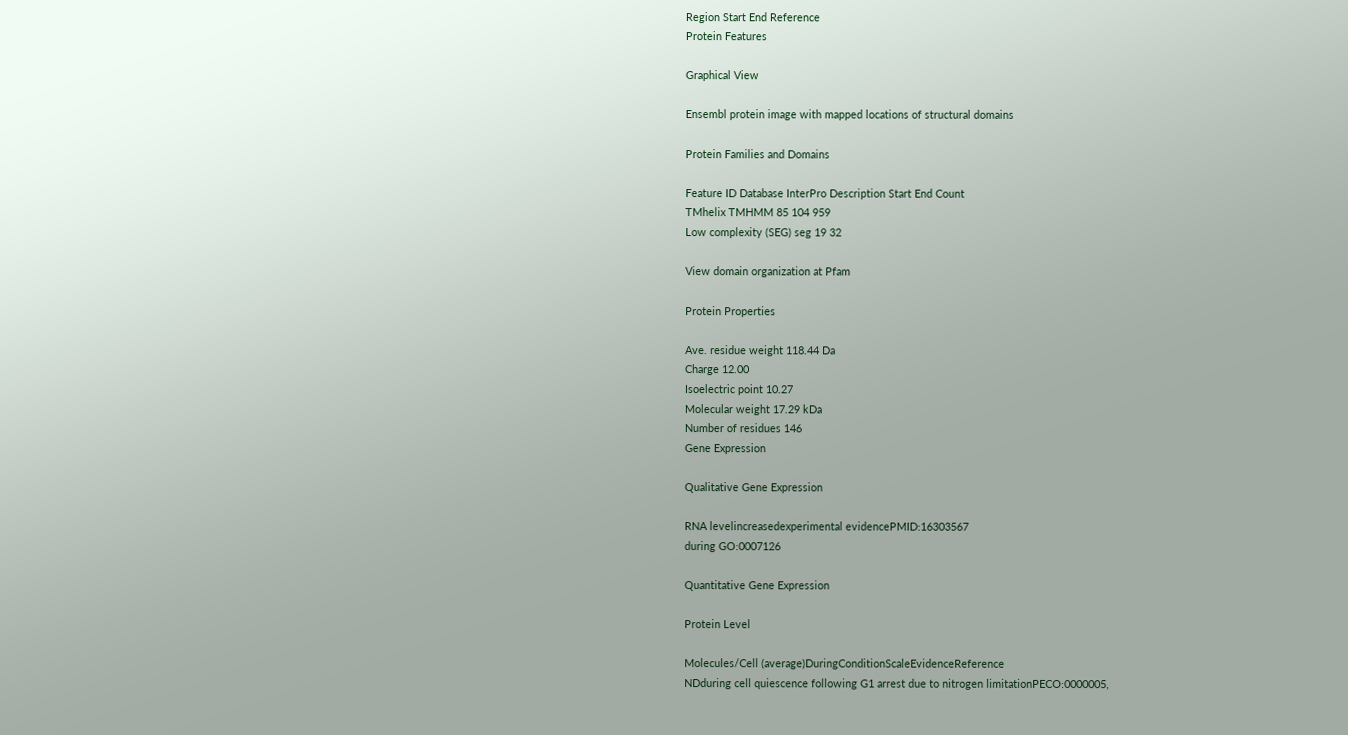Region Start End Reference
Protein Features

Graphical View

Ensembl protein image with mapped locations of structural domains

Protein Families and Domains

Feature ID Database InterPro Description Start End Count
TMhelix TMHMM 85 104 959
Low complexity (SEG) seg 19 32

View domain organization at Pfam

Protein Properties

Ave. residue weight 118.44 Da
Charge 12.00
Isoelectric point 10.27
Molecular weight 17.29 kDa
Number of residues 146
Gene Expression

Qualitative Gene Expression

RNA levelincreasedexperimental evidencePMID:16303567
during GO:0007126

Quantitative Gene Expression

Protein Level

Molecules/Cell (average)DuringConditionScaleEvidenceReference
NDduring cell quiescence following G1 arrest due to nitrogen limitationPECO:0000005,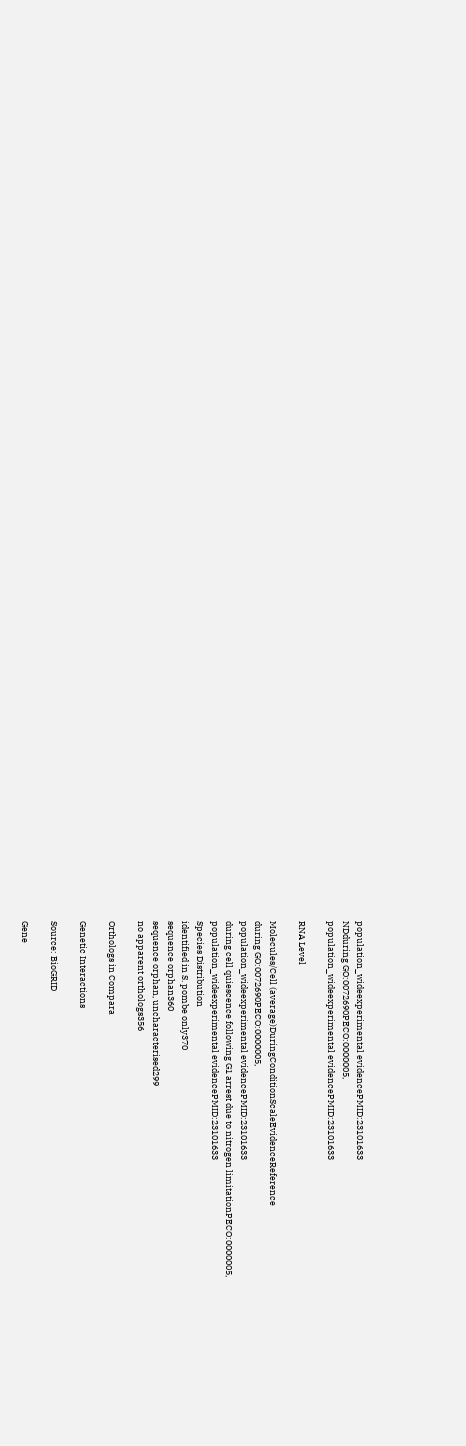population_wideexperimental evidencePMID:23101633
NDduring GO:0072690PECO:0000005,
population_wideexperimental evidencePMID:23101633

RNA Level

Molecules/Cell (average)DuringConditionScaleEvidenceReference
during GO:0072690PECO:0000005,
population_wideexperimental evidencePMID:23101633
during cell quiescence following G1 arrest due to nitrogen limitationPECO:0000005,
population_wideexperimental evidencePMID:23101633
Species Distribution
identified in S. pombe only370
sequence orphan360
sequence orphan, uncharacterised299
no apparent orthologs356

Orthologs in Compara

Genetic Interactions

Source: BioGRID

Gene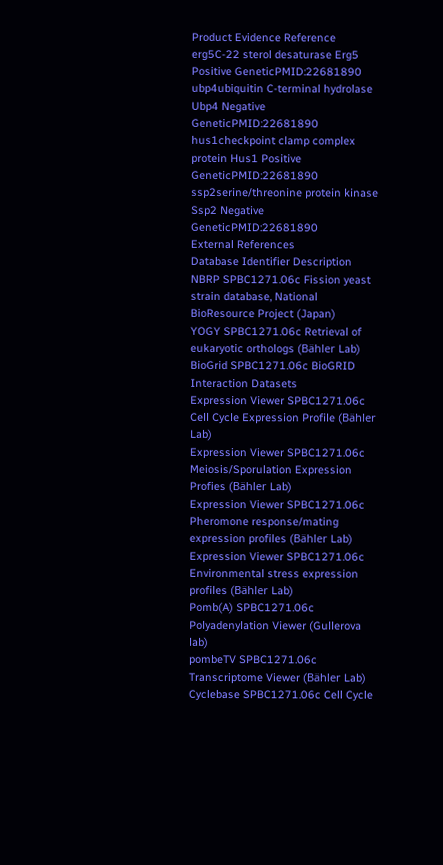Product Evidence Reference
erg5C-22 sterol desaturase Erg5 Positive GeneticPMID:22681890
ubp4ubiquitin C-terminal hydrolase Ubp4 Negative GeneticPMID:22681890
hus1checkpoint clamp complex protein Hus1 Positive GeneticPMID:22681890
ssp2serine/threonine protein kinase Ssp2 Negative GeneticPMID:22681890
External References
Database Identifier Description
NBRP SPBC1271.06c Fission yeast strain database, National BioResource Project (Japan)
YOGY SPBC1271.06c Retrieval of eukaryotic orthologs (Bähler Lab)
BioGrid SPBC1271.06c BioGRID Interaction Datasets
Expression Viewer SPBC1271.06c Cell Cycle Expression Profile (Bähler Lab)
Expression Viewer SPBC1271.06c Meiosis/Sporulation Expression Profies (Bähler Lab)
Expression Viewer SPBC1271.06c Pheromone response/mating expression profiles (Bähler Lab)
Expression Viewer SPBC1271.06c Environmental stress expression profiles (Bähler Lab)
Pomb(A) SPBC1271.06c Polyadenylation Viewer (Gullerova lab)
pombeTV SPBC1271.06c Transcriptome Viewer (Bähler Lab)
Cyclebase SPBC1271.06c Cell Cycle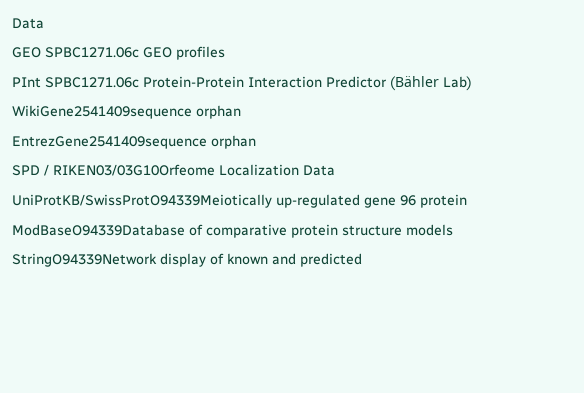Data
GEO SPBC1271.06c GEO profiles
PInt SPBC1271.06c Protein-Protein Interaction Predictor (Bähler Lab)
WikiGene2541409sequence orphan
EntrezGene2541409sequence orphan
SPD / RIKEN03/03G10Orfeome Localization Data
UniProtKB/SwissProtO94339Meiotically up-regulated gene 96 protein
ModBaseO94339Database of comparative protein structure models
StringO94339Network display of known and predicted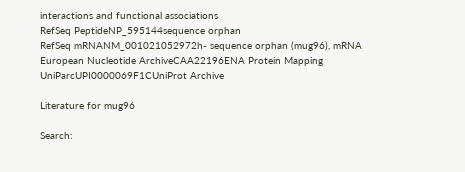interactions and functional associations
RefSeq PeptideNP_595144sequence orphan
RefSeq mRNANM_001021052972h- sequence orphan (mug96), mRNA
European Nucleotide ArchiveCAA22196ENA Protein Mapping
UniParcUPI0000069F1CUniProt Archive

Literature for mug96

Search: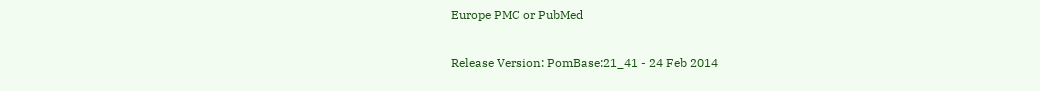Europe PMC or PubMed

Release Version: PomBase:21_41 - 24 Feb 2014